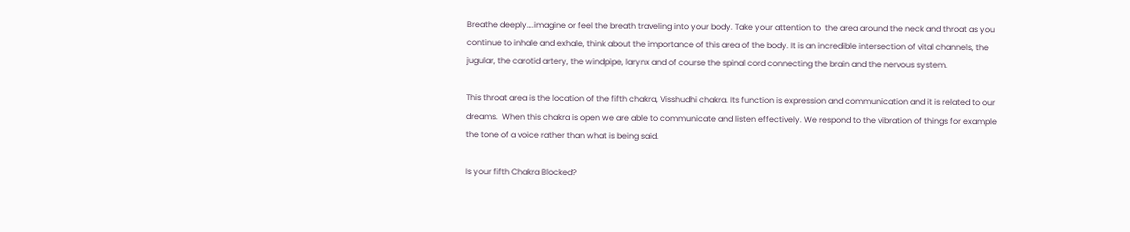Breathe deeply….imagine or feel the breath traveling into your body. Take your attention to  the area around the neck and throat as you continue to inhale and exhale, think about the importance of this area of the body. It is an incredible intersection of vital channels, the jugular, the carotid artery, the windpipe, larynx and of course the spinal cord connecting the brain and the nervous system.

This throat area is the location of the fifth chakra, Visshudhi chakra. Its function is expression and communication and it is related to our dreams.  When this chakra is open we are able to communicate and listen effectively. We respond to the vibration of things for example the tone of a voice rather than what is being said.

Is your fifth Chakra Blocked?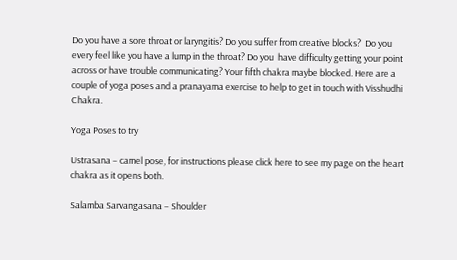Do you have a sore throat or laryngitis? Do you suffer from creative blocks?  Do you every feel like you have a lump in the throat? Do you  have difficulty getting your point across or have trouble communicating? Your fifth chakra maybe blocked. Here are a couple of yoga poses and a pranayama exercise to help to get in touch with Visshudhi Chakra.

Yoga Poses to try

Ustrasana – camel pose, for instructions please click here to see my page on the heart chakra as it opens both.

Salamba Sarvangasana – Shoulder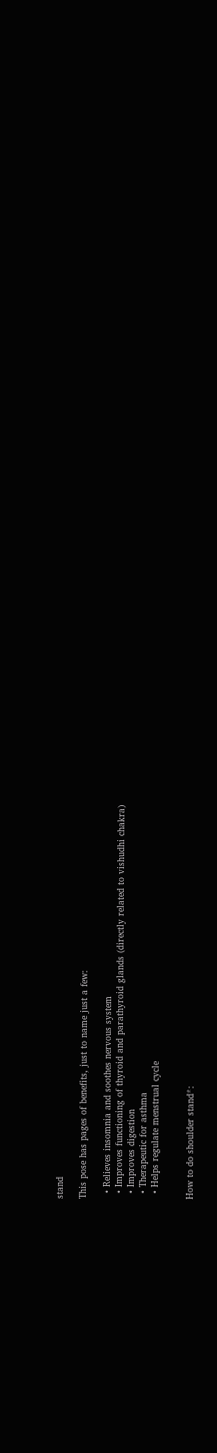stand

This pose has pages of benefits, just to name just a few:

  • Relieves insomnia and soothes nervous system
  • Improves functioning of thyroid and parathyroid glands (directly related to vishudhi chakra)
  • Improves digestion
  • Therapeutic for asthma
  • Helps regulate menstrual cycle


How to do shoulder stand*: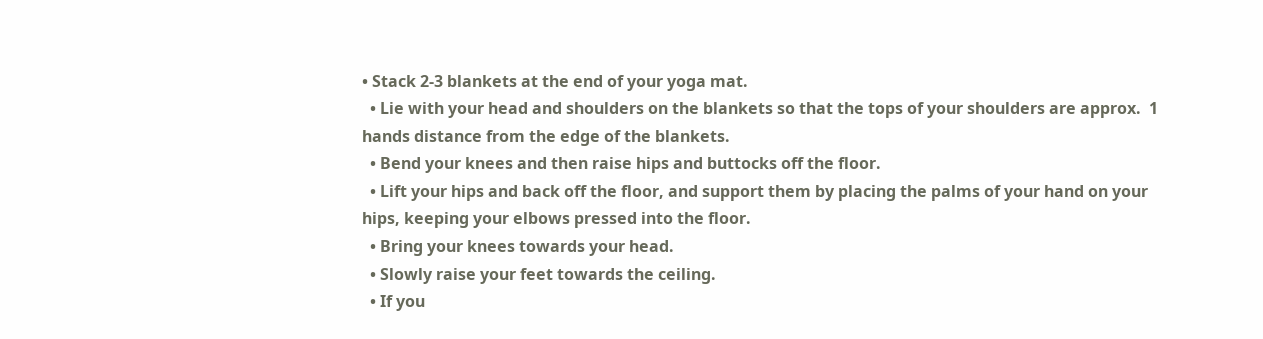• Stack 2-3 blankets at the end of your yoga mat.
  • Lie with your head and shoulders on the blankets so that the tops of your shoulders are approx.  1 hands distance from the edge of the blankets.
  • Bend your knees and then raise hips and buttocks off the floor.
  • Lift your hips and back off the floor, and support them by placing the palms of your hand on your hips, keeping your elbows pressed into the floor.
  • Bring your knees towards your head.
  • Slowly raise your feet towards the ceiling.
  • If you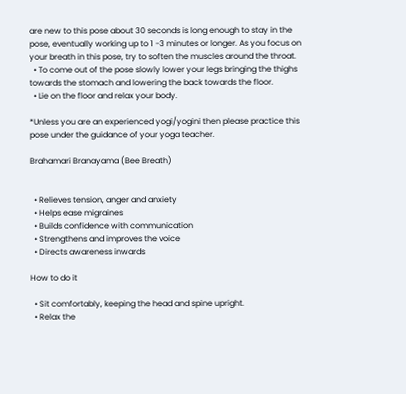are new to this pose about 30 seconds is long enough to stay in the pose, eventually working up to 1 -3 minutes or longer. As you focus on your breath in this pose, try to soften the muscles around the throat.
  • To come out of the pose slowly lower your legs bringing the thighs towards the stomach and lowering the back towards the floor.
  • Lie on the floor and relax your body.

*Unless you are an experienced yogi/yogini then please practice this pose under the guidance of your yoga teacher.

Brahamari Branayama (Bee Breath)


  • Relieves tension, anger and anxiety
  • Helps ease migraines
  • Builds confidence with communication
  • Strengthens and improves the voice
  • Directs awareness inwards

How to do it

  • Sit comfortably, keeping the head and spine upright.
  • Relax the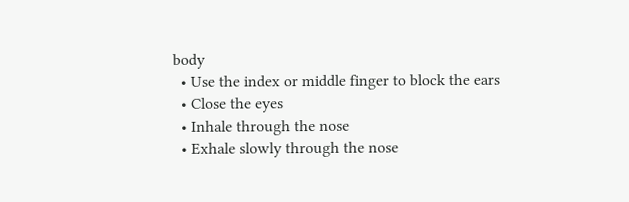body
  • Use the index or middle finger to block the ears
  • Close the eyes
  • Inhale through the nose
  • Exhale slowly through the nose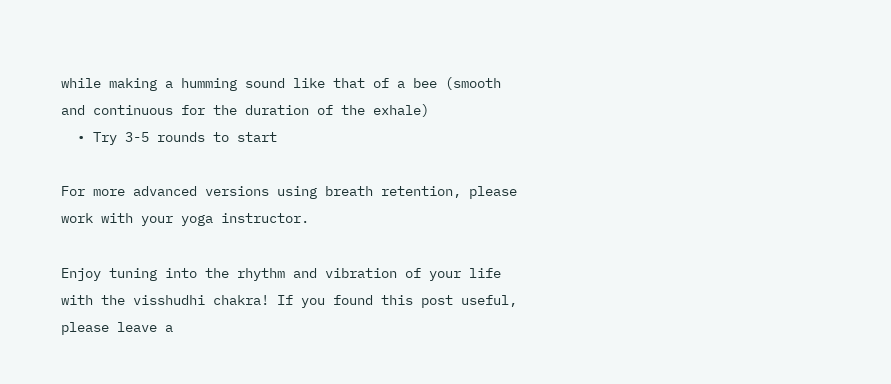while making a humming sound like that of a bee (smooth and continuous for the duration of the exhale)
  • Try 3-5 rounds to start

For more advanced versions using breath retention, please work with your yoga instructor.

Enjoy tuning into the rhythm and vibration of your life with the visshudhi chakra! If you found this post useful, please leave a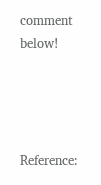comment below!




Reference: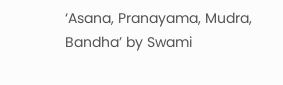‘Asana, Pranayama, Mudra, Bandha’ by Swami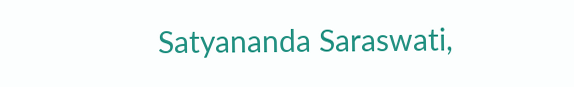Satyananda Saraswati,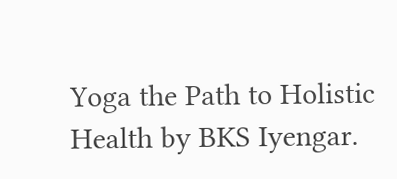Yoga the Path to Holistic Health by BKS Iyengar.